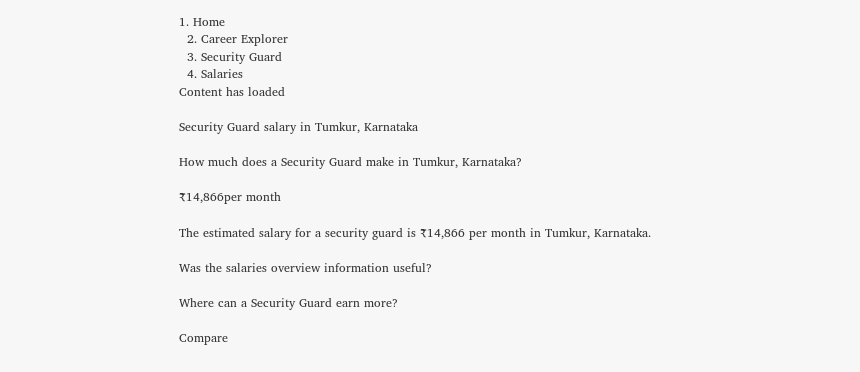1. Home
  2. Career Explorer
  3. Security Guard
  4. Salaries
Content has loaded

Security Guard salary in Tumkur, Karnataka

How much does a Security Guard make in Tumkur, Karnataka?

₹14,866per month

The estimated salary for a security guard is ₹14,866 per month in Tumkur, Karnataka.

Was the salaries overview information useful?

Where can a Security Guard earn more?

Compare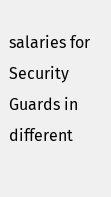salaries for Security Guards in different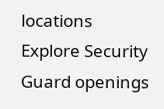locations
Explore Security Guard openings